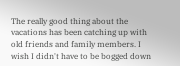The really good thing about the vacations has been catching up with old friends and family members. I wish I didn't have to be bogged down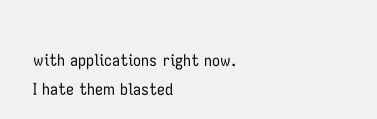with applications right now. I hate them blasted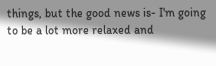things, but the good news is- I'm going to be a lot more relaxed and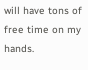will have tons of free time on my hands.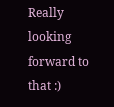Really looking forward to that :)